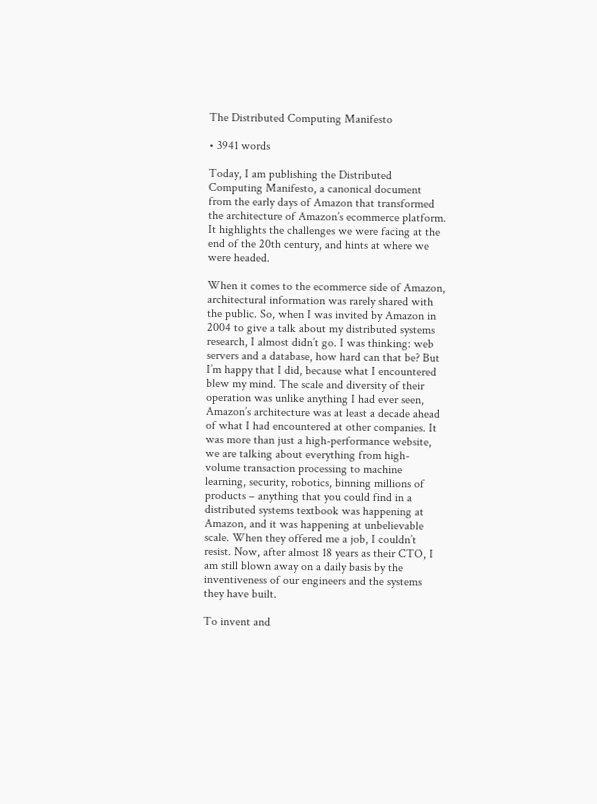The Distributed Computing Manifesto

• 3941 words

Today, I am publishing the Distributed Computing Manifesto, a canonical document from the early days of Amazon that transformed the architecture of Amazon’s ecommerce platform. It highlights the challenges we were facing at the end of the 20th century, and hints at where we were headed.

When it comes to the ecommerce side of Amazon, architectural information was rarely shared with the public. So, when I was invited by Amazon in 2004 to give a talk about my distributed systems research, I almost didn’t go. I was thinking: web servers and a database, how hard can that be? But I’m happy that I did, because what I encountered blew my mind. The scale and diversity of their operation was unlike anything I had ever seen, Amazon’s architecture was at least a decade ahead of what I had encountered at other companies. It was more than just a high-performance website, we are talking about everything from high-volume transaction processing to machine learning, security, robotics, binning millions of products – anything that you could find in a distributed systems textbook was happening at Amazon, and it was happening at unbelievable scale. When they offered me a job, I couldn’t resist. Now, after almost 18 years as their CTO, I am still blown away on a daily basis by the inventiveness of our engineers and the systems they have built.

To invent and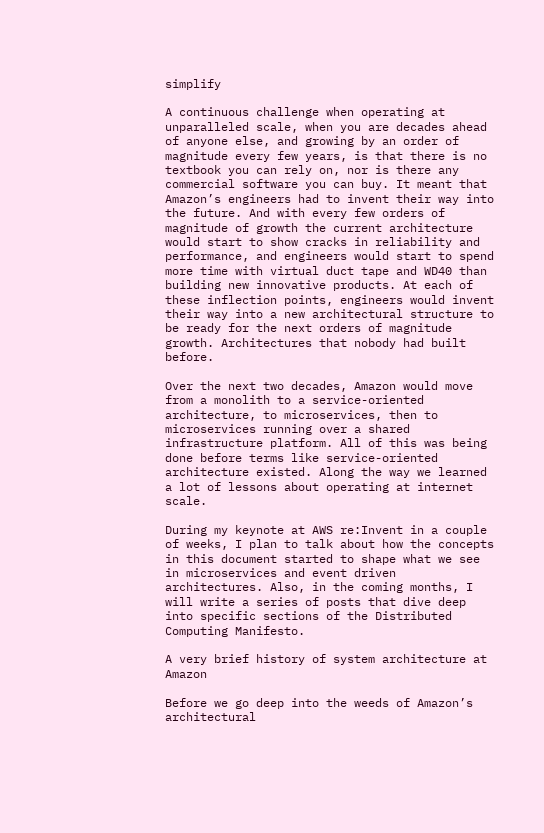simplify

A continuous challenge when operating at unparalleled scale, when you are decades ahead of anyone else, and growing by an order of magnitude every few years, is that there is no textbook you can rely on, nor is there any commercial software you can buy. It meant that Amazon’s engineers had to invent their way into the future. And with every few orders of magnitude of growth the current architecture would start to show cracks in reliability and performance, and engineers would start to spend more time with virtual duct tape and WD40 than building new innovative products. At each of these inflection points, engineers would invent their way into a new architectural structure to be ready for the next orders of magnitude growth. Architectures that nobody had built before.

Over the next two decades, Amazon would move from a monolith to a service-oriented architecture, to microservices, then to microservices running over a shared infrastructure platform. All of this was being done before terms like service-oriented architecture existed. Along the way we learned a lot of lessons about operating at internet scale.

During my keynote at AWS re:Invent in a couple of weeks, I plan to talk about how the concepts in this document started to shape what we see in microservices and event driven architectures. Also, in the coming months, I will write a series of posts that dive deep into specific sections of the Distributed Computing Manifesto.

A very brief history of system architecture at Amazon

Before we go deep into the weeds of Amazon’s architectural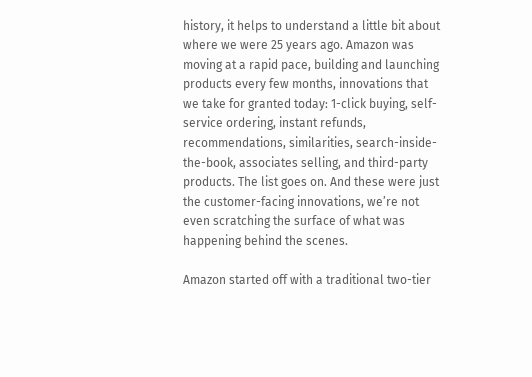history, it helps to understand a little bit about where we were 25 years ago. Amazon was moving at a rapid pace, building and launching products every few months, innovations that we take for granted today: 1-click buying, self-service ordering, instant refunds, recommendations, similarities, search-inside-the-book, associates selling, and third-party products. The list goes on. And these were just the customer-facing innovations, we’re not even scratching the surface of what was happening behind the scenes.

Amazon started off with a traditional two-tier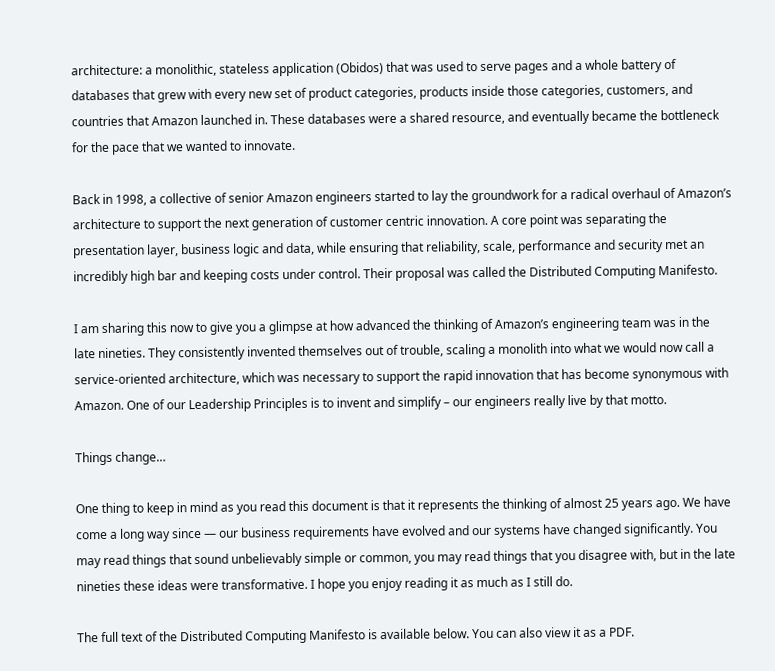architecture: a monolithic, stateless application (Obidos) that was used to serve pages and a whole battery of databases that grew with every new set of product categories, products inside those categories, customers, and countries that Amazon launched in. These databases were a shared resource, and eventually became the bottleneck for the pace that we wanted to innovate.

Back in 1998, a collective of senior Amazon engineers started to lay the groundwork for a radical overhaul of Amazon’s architecture to support the next generation of customer centric innovation. A core point was separating the presentation layer, business logic and data, while ensuring that reliability, scale, performance and security met an incredibly high bar and keeping costs under control. Their proposal was called the Distributed Computing Manifesto.

I am sharing this now to give you a glimpse at how advanced the thinking of Amazon’s engineering team was in the late nineties. They consistently invented themselves out of trouble, scaling a monolith into what we would now call a service-oriented architecture, which was necessary to support the rapid innovation that has become synonymous with Amazon. One of our Leadership Principles is to invent and simplify – our engineers really live by that motto.

Things change…

One thing to keep in mind as you read this document is that it represents the thinking of almost 25 years ago. We have come a long way since — our business requirements have evolved and our systems have changed significantly. You may read things that sound unbelievably simple or common, you may read things that you disagree with, but in the late nineties these ideas were transformative. I hope you enjoy reading it as much as I still do.

The full text of the Distributed Computing Manifesto is available below. You can also view it as a PDF.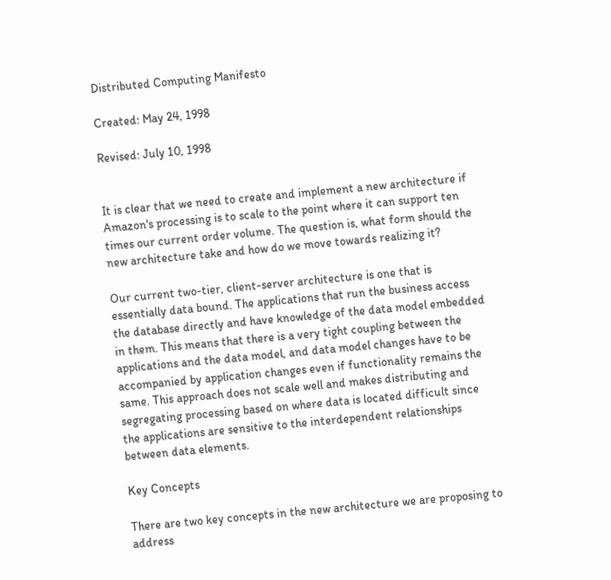Distributed Computing Manifesto

Created: May 24, 1998

Revised: July 10, 1998


It is clear that we need to create and implement a new architecture if Amazon's processing is to scale to the point where it can support ten times our current order volume. The question is, what form should the new architecture take and how do we move towards realizing it?

Our current two-tier, client-server architecture is one that is essentially data bound. The applications that run the business access the database directly and have knowledge of the data model embedded in them. This means that there is a very tight coupling between the applications and the data model, and data model changes have to be accompanied by application changes even if functionality remains the same. This approach does not scale well and makes distributing and segregating processing based on where data is located difficult since the applications are sensitive to the interdependent relationships between data elements.

Key Concepts

There are two key concepts in the new architecture we are proposing to address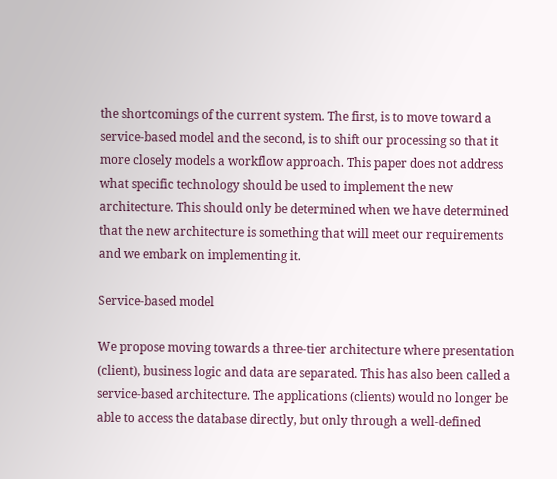the shortcomings of the current system. The first, is to move toward a service-based model and the second, is to shift our processing so that it more closely models a workflow approach. This paper does not address what specific technology should be used to implement the new architecture. This should only be determined when we have determined that the new architecture is something that will meet our requirements and we embark on implementing it.

Service-based model

We propose moving towards a three-tier architecture where presentation (client), business logic and data are separated. This has also been called a service-based architecture. The applications (clients) would no longer be able to access the database directly, but only through a well-defined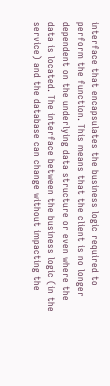interface that encapsulates the business logic required to perform the function. This means that the client is no longer dependent on the underlying data structure or even where the data is located. The interface between the business logic (in the service) and the database can change without impacting the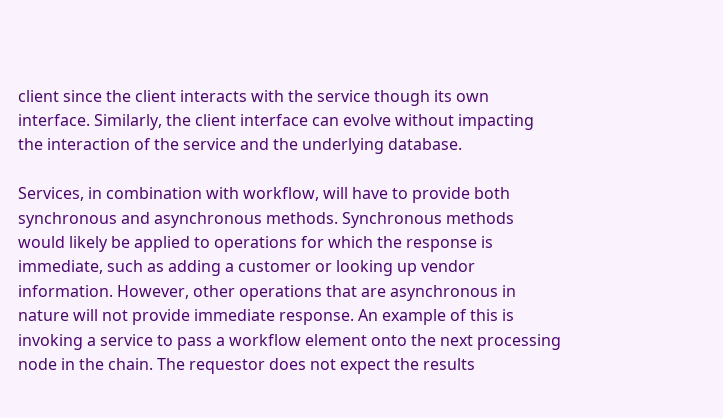client since the client interacts with the service though its own interface. Similarly, the client interface can evolve without impacting the interaction of the service and the underlying database.

Services, in combination with workflow, will have to provide both synchronous and asynchronous methods. Synchronous methods would likely be applied to operations for which the response is immediate, such as adding a customer or looking up vendor information. However, other operations that are asynchronous in nature will not provide immediate response. An example of this is invoking a service to pass a workflow element onto the next processing node in the chain. The requestor does not expect the results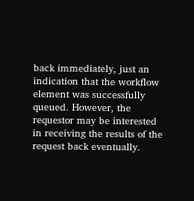back immediately, just an indication that the workflow element was successfully queued. However, the requestor may be interested in receiving the results of the request back eventually.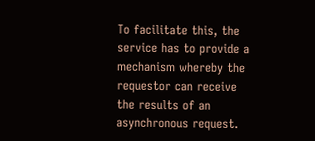To facilitate this, the service has to provide a mechanism whereby the requestor can receive the results of an asynchronous request.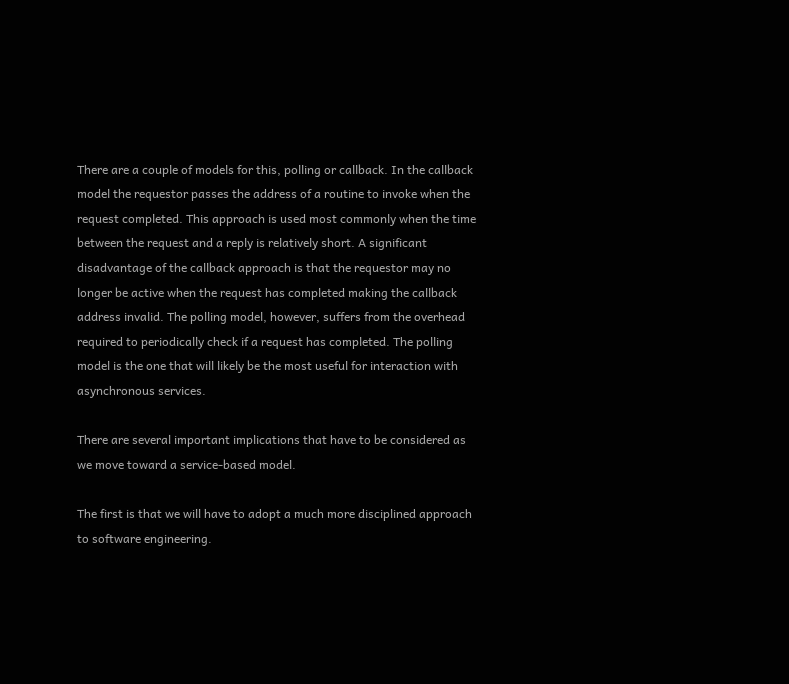There are a couple of models for this, polling or callback. In the callback model the requestor passes the address of a routine to invoke when the request completed. This approach is used most commonly when the time between the request and a reply is relatively short. A significant disadvantage of the callback approach is that the requestor may no longer be active when the request has completed making the callback address invalid. The polling model, however, suffers from the overhead required to periodically check if a request has completed. The polling model is the one that will likely be the most useful for interaction with asynchronous services.

There are several important implications that have to be considered as we move toward a service-based model.

The first is that we will have to adopt a much more disciplined approach to software engineering.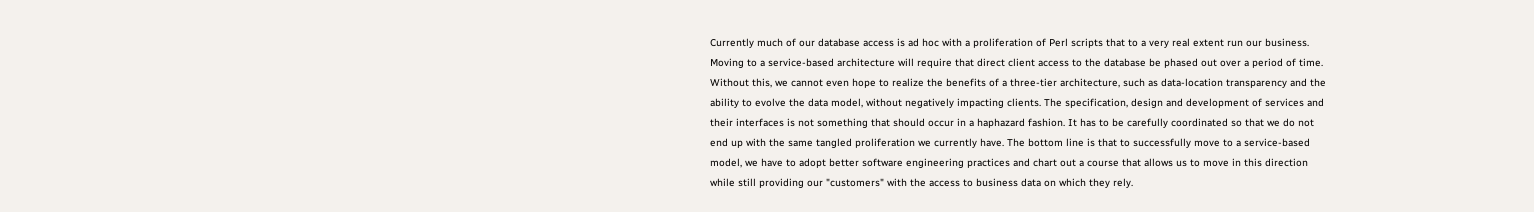Currently much of our database access is ad hoc with a proliferation of Perl scripts that to a very real extent run our business. Moving to a service-based architecture will require that direct client access to the database be phased out over a period of time. Without this, we cannot even hope to realize the benefits of a three-tier architecture, such as data-location transparency and the ability to evolve the data model, without negatively impacting clients. The specification, design and development of services and their interfaces is not something that should occur in a haphazard fashion. It has to be carefully coordinated so that we do not end up with the same tangled proliferation we currently have. The bottom line is that to successfully move to a service-based model, we have to adopt better software engineering practices and chart out a course that allows us to move in this direction while still providing our "customers" with the access to business data on which they rely.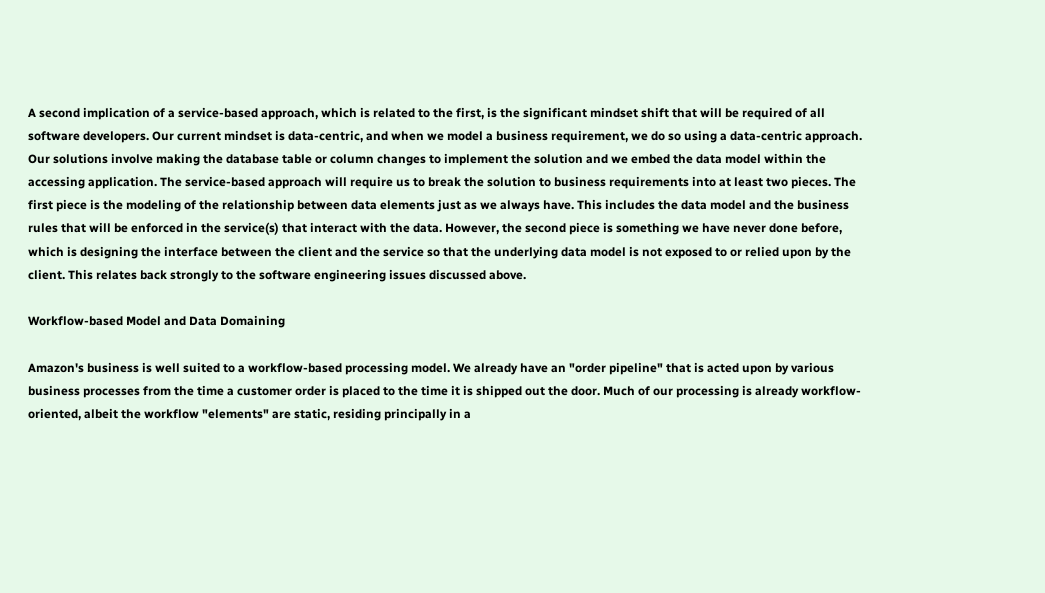A second implication of a service-based approach, which is related to the first, is the significant mindset shift that will be required of all software developers. Our current mindset is data-centric, and when we model a business requirement, we do so using a data-centric approach. Our solutions involve making the database table or column changes to implement the solution and we embed the data model within the accessing application. The service-based approach will require us to break the solution to business requirements into at least two pieces. The first piece is the modeling of the relationship between data elements just as we always have. This includes the data model and the business rules that will be enforced in the service(s) that interact with the data. However, the second piece is something we have never done before, which is designing the interface between the client and the service so that the underlying data model is not exposed to or relied upon by the client. This relates back strongly to the software engineering issues discussed above.

Workflow-based Model and Data Domaining

Amazon's business is well suited to a workflow-based processing model. We already have an "order pipeline" that is acted upon by various business processes from the time a customer order is placed to the time it is shipped out the door. Much of our processing is already workflow-oriented, albeit the workflow "elements" are static, residing principally in a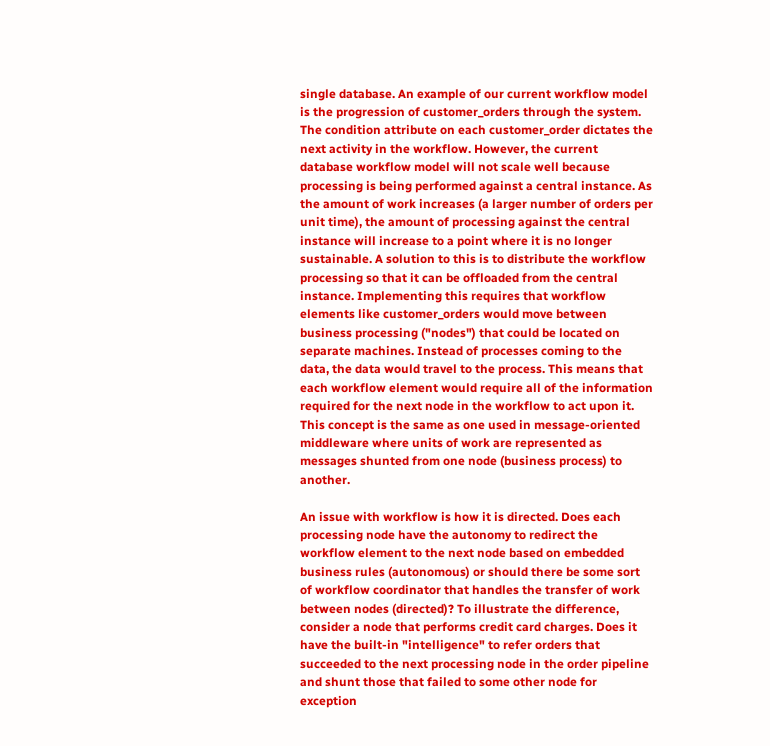single database. An example of our current workflow model is the progression of customer_orders through the system. The condition attribute on each customer_order dictates the next activity in the workflow. However, the current database workflow model will not scale well because processing is being performed against a central instance. As the amount of work increases (a larger number of orders per unit time), the amount of processing against the central instance will increase to a point where it is no longer sustainable. A solution to this is to distribute the workflow processing so that it can be offloaded from the central instance. Implementing this requires that workflow elements like customer_orders would move between business processing ("nodes") that could be located on separate machines. Instead of processes coming to the data, the data would travel to the process. This means that each workflow element would require all of the information required for the next node in the workflow to act upon it. This concept is the same as one used in message-oriented middleware where units of work are represented as messages shunted from one node (business process) to another.

An issue with workflow is how it is directed. Does each processing node have the autonomy to redirect the workflow element to the next node based on embedded business rules (autonomous) or should there be some sort of workflow coordinator that handles the transfer of work between nodes (directed)? To illustrate the difference, consider a node that performs credit card charges. Does it have the built-in "intelligence" to refer orders that succeeded to the next processing node in the order pipeline and shunt those that failed to some other node for exception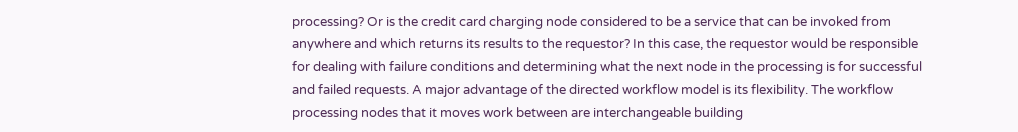processing? Or is the credit card charging node considered to be a service that can be invoked from anywhere and which returns its results to the requestor? In this case, the requestor would be responsible for dealing with failure conditions and determining what the next node in the processing is for successful and failed requests. A major advantage of the directed workflow model is its flexibility. The workflow processing nodes that it moves work between are interchangeable building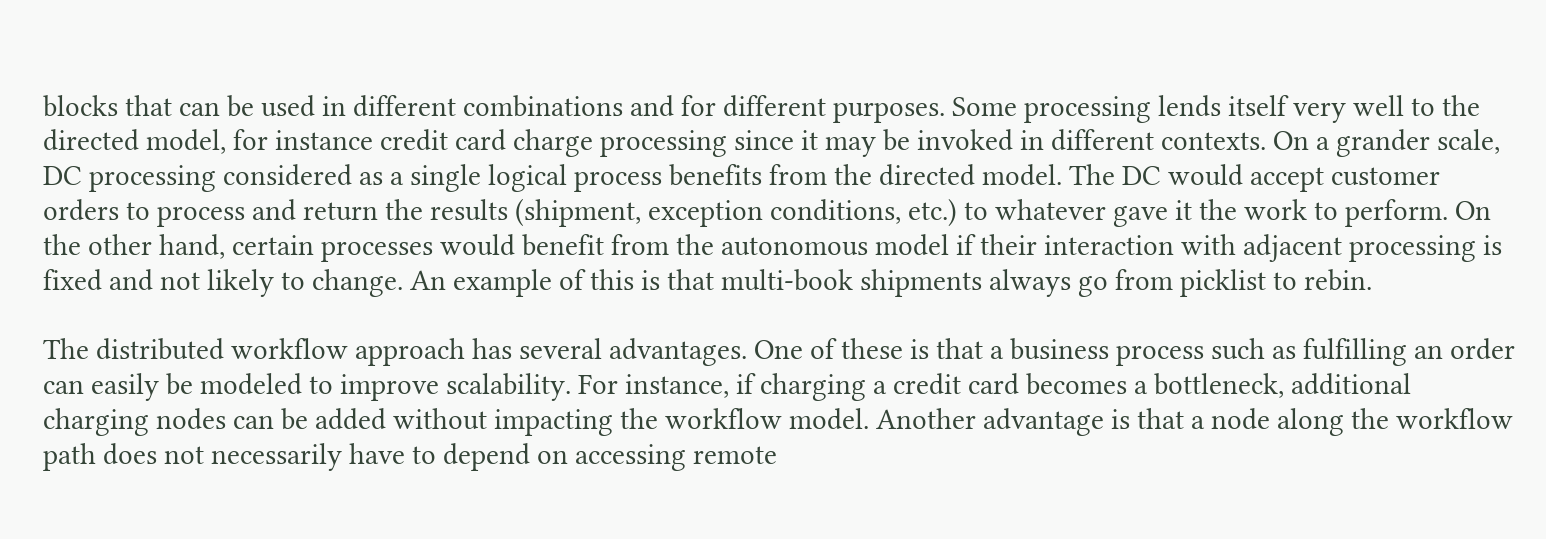blocks that can be used in different combinations and for different purposes. Some processing lends itself very well to the directed model, for instance credit card charge processing since it may be invoked in different contexts. On a grander scale, DC processing considered as a single logical process benefits from the directed model. The DC would accept customer orders to process and return the results (shipment, exception conditions, etc.) to whatever gave it the work to perform. On the other hand, certain processes would benefit from the autonomous model if their interaction with adjacent processing is fixed and not likely to change. An example of this is that multi-book shipments always go from picklist to rebin.

The distributed workflow approach has several advantages. One of these is that a business process such as fulfilling an order can easily be modeled to improve scalability. For instance, if charging a credit card becomes a bottleneck, additional charging nodes can be added without impacting the workflow model. Another advantage is that a node along the workflow path does not necessarily have to depend on accessing remote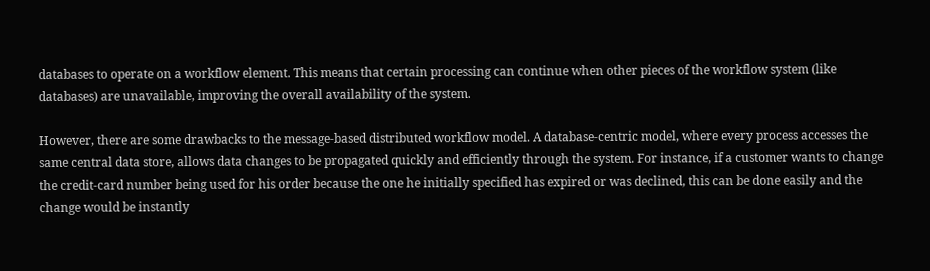databases to operate on a workflow element. This means that certain processing can continue when other pieces of the workflow system (like databases) are unavailable, improving the overall availability of the system.

However, there are some drawbacks to the message-based distributed workflow model. A database-centric model, where every process accesses the same central data store, allows data changes to be propagated quickly and efficiently through the system. For instance, if a customer wants to change the credit-card number being used for his order because the one he initially specified has expired or was declined, this can be done easily and the change would be instantly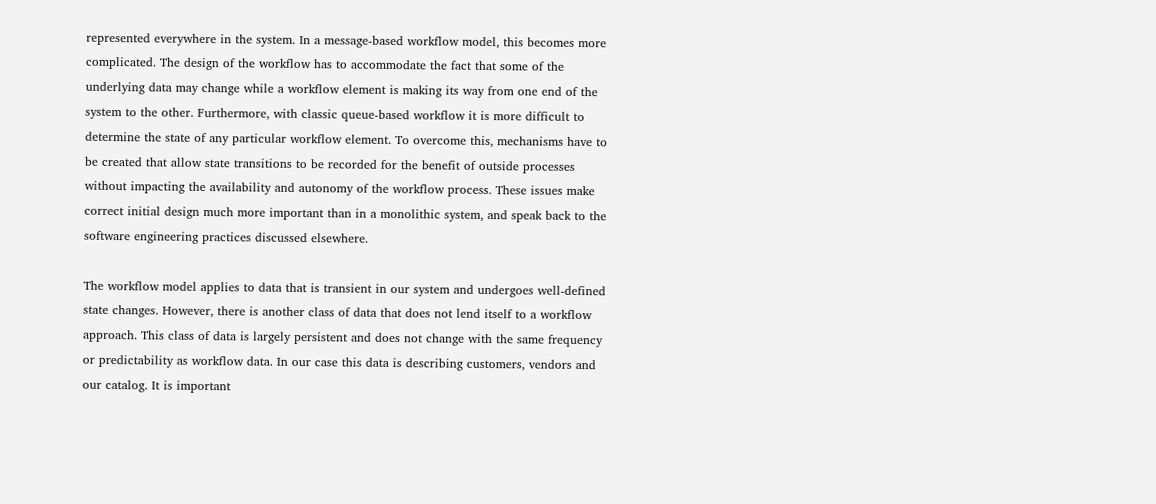represented everywhere in the system. In a message-based workflow model, this becomes more complicated. The design of the workflow has to accommodate the fact that some of the underlying data may change while a workflow element is making its way from one end of the system to the other. Furthermore, with classic queue-based workflow it is more difficult to determine the state of any particular workflow element. To overcome this, mechanisms have to be created that allow state transitions to be recorded for the benefit of outside processes without impacting the availability and autonomy of the workflow process. These issues make correct initial design much more important than in a monolithic system, and speak back to the software engineering practices discussed elsewhere.

The workflow model applies to data that is transient in our system and undergoes well-defined state changes. However, there is another class of data that does not lend itself to a workflow approach. This class of data is largely persistent and does not change with the same frequency or predictability as workflow data. In our case this data is describing customers, vendors and our catalog. It is important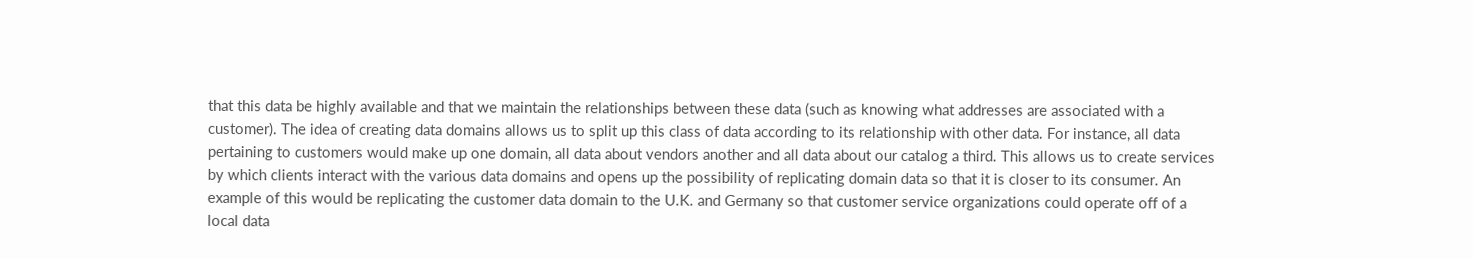that this data be highly available and that we maintain the relationships between these data (such as knowing what addresses are associated with a customer). The idea of creating data domains allows us to split up this class of data according to its relationship with other data. For instance, all data pertaining to customers would make up one domain, all data about vendors another and all data about our catalog a third. This allows us to create services by which clients interact with the various data domains and opens up the possibility of replicating domain data so that it is closer to its consumer. An example of this would be replicating the customer data domain to the U.K. and Germany so that customer service organizations could operate off of a local data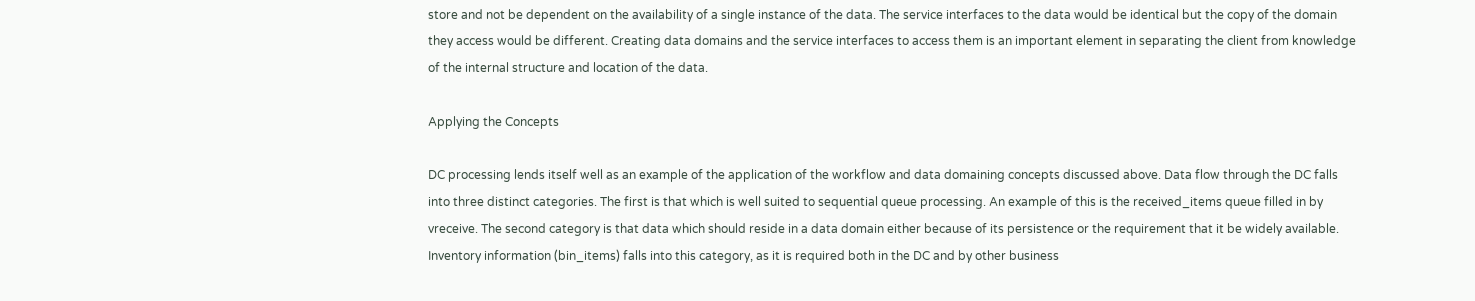store and not be dependent on the availability of a single instance of the data. The service interfaces to the data would be identical but the copy of the domain they access would be different. Creating data domains and the service interfaces to access them is an important element in separating the client from knowledge of the internal structure and location of the data.

Applying the Concepts

DC processing lends itself well as an example of the application of the workflow and data domaining concepts discussed above. Data flow through the DC falls into three distinct categories. The first is that which is well suited to sequential queue processing. An example of this is the received_items queue filled in by vreceive. The second category is that data which should reside in a data domain either because of its persistence or the requirement that it be widely available. Inventory information (bin_items) falls into this category, as it is required both in the DC and by other business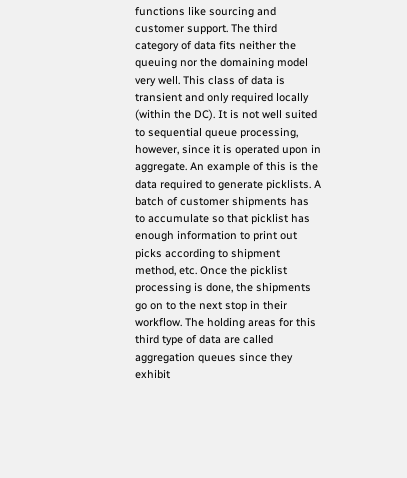functions like sourcing and customer support. The third category of data fits neither the queuing nor the domaining model very well. This class of data is transient and only required locally (within the DC). It is not well suited to sequential queue processing, however, since it is operated upon in aggregate. An example of this is the data required to generate picklists. A batch of customer shipments has to accumulate so that picklist has enough information to print out picks according to shipment method, etc. Once the picklist processing is done, the shipments go on to the next stop in their workflow. The holding areas for this third type of data are called aggregation queues since they exhibit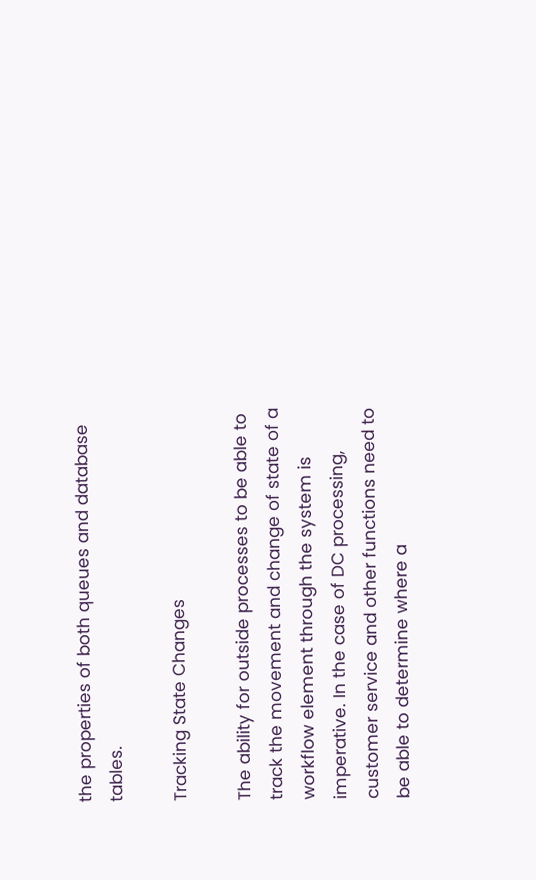the properties of both queues and database tables.

Tracking State Changes

The ability for outside processes to be able to track the movement and change of state of a workflow element through the system is imperative. In the case of DC processing, customer service and other functions need to be able to determine where a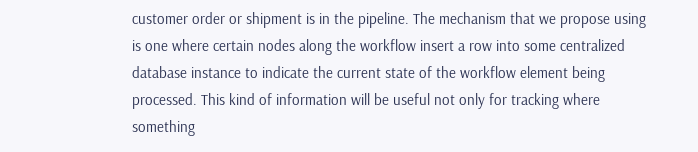customer order or shipment is in the pipeline. The mechanism that we propose using is one where certain nodes along the workflow insert a row into some centralized database instance to indicate the current state of the workflow element being processed. This kind of information will be useful not only for tracking where something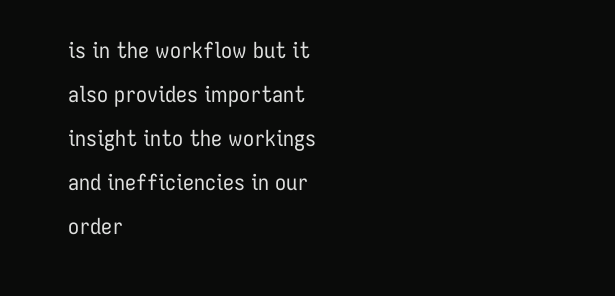is in the workflow but it also provides important insight into the workings and inefficiencies in our order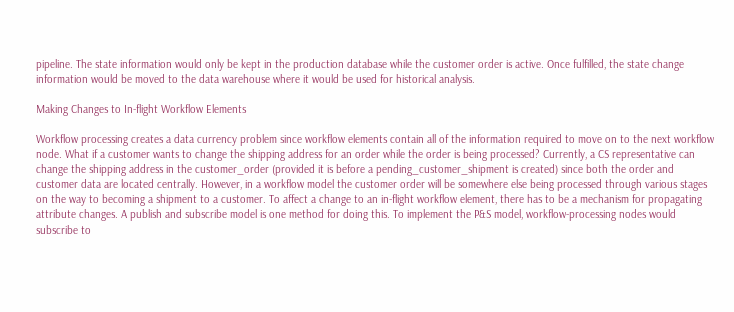pipeline. The state information would only be kept in the production database while the customer order is active. Once fulfilled, the state change information would be moved to the data warehouse where it would be used for historical analysis.

Making Changes to In-flight Workflow Elements

Workflow processing creates a data currency problem since workflow elements contain all of the information required to move on to the next workflow node. What if a customer wants to change the shipping address for an order while the order is being processed? Currently, a CS representative can change the shipping address in the customer_order (provided it is before a pending_customer_shipment is created) since both the order and customer data are located centrally. However, in a workflow model the customer order will be somewhere else being processed through various stages on the way to becoming a shipment to a customer. To affect a change to an in-flight workflow element, there has to be a mechanism for propagating attribute changes. A publish and subscribe model is one method for doing this. To implement the P&S model, workflow-processing nodes would subscribe to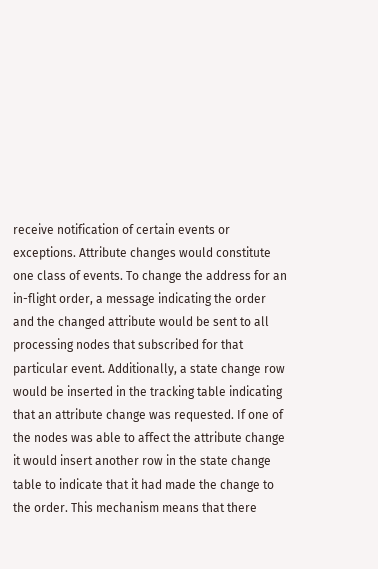receive notification of certain events or exceptions. Attribute changes would constitute one class of events. To change the address for an in-flight order, a message indicating the order and the changed attribute would be sent to all processing nodes that subscribed for that particular event. Additionally, a state change row would be inserted in the tracking table indicating that an attribute change was requested. If one of the nodes was able to affect the attribute change it would insert another row in the state change table to indicate that it had made the change to the order. This mechanism means that there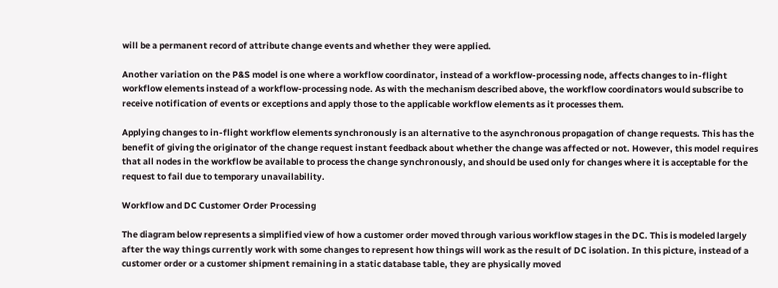will be a permanent record of attribute change events and whether they were applied.

Another variation on the P&S model is one where a workflow coordinator, instead of a workflow-processing node, affects changes to in-flight workflow elements instead of a workflow-processing node. As with the mechanism described above, the workflow coordinators would subscribe to receive notification of events or exceptions and apply those to the applicable workflow elements as it processes them.

Applying changes to in-flight workflow elements synchronously is an alternative to the asynchronous propagation of change requests. This has the benefit of giving the originator of the change request instant feedback about whether the change was affected or not. However, this model requires that all nodes in the workflow be available to process the change synchronously, and should be used only for changes where it is acceptable for the request to fail due to temporary unavailability.

Workflow and DC Customer Order Processing

The diagram below represents a simplified view of how a customer order moved through various workflow stages in the DC. This is modeled largely after the way things currently work with some changes to represent how things will work as the result of DC isolation. In this picture, instead of a customer order or a customer shipment remaining in a static database table, they are physically moved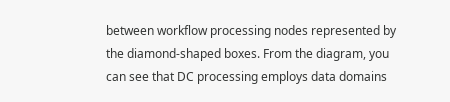between workflow processing nodes represented by the diamond-shaped boxes. From the diagram, you can see that DC processing employs data domains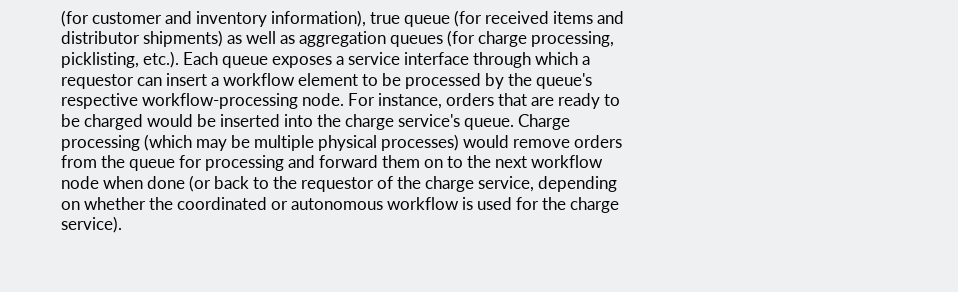(for customer and inventory information), true queue (for received items and distributor shipments) as well as aggregation queues (for charge processing, picklisting, etc.). Each queue exposes a service interface through which a requestor can insert a workflow element to be processed by the queue's respective workflow-processing node. For instance, orders that are ready to be charged would be inserted into the charge service's queue. Charge processing (which may be multiple physical processes) would remove orders from the queue for processing and forward them on to the next workflow node when done (or back to the requestor of the charge service, depending on whether the coordinated or autonomous workflow is used for the charge service).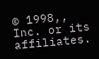© 1998,, Inc. or its affiliates.